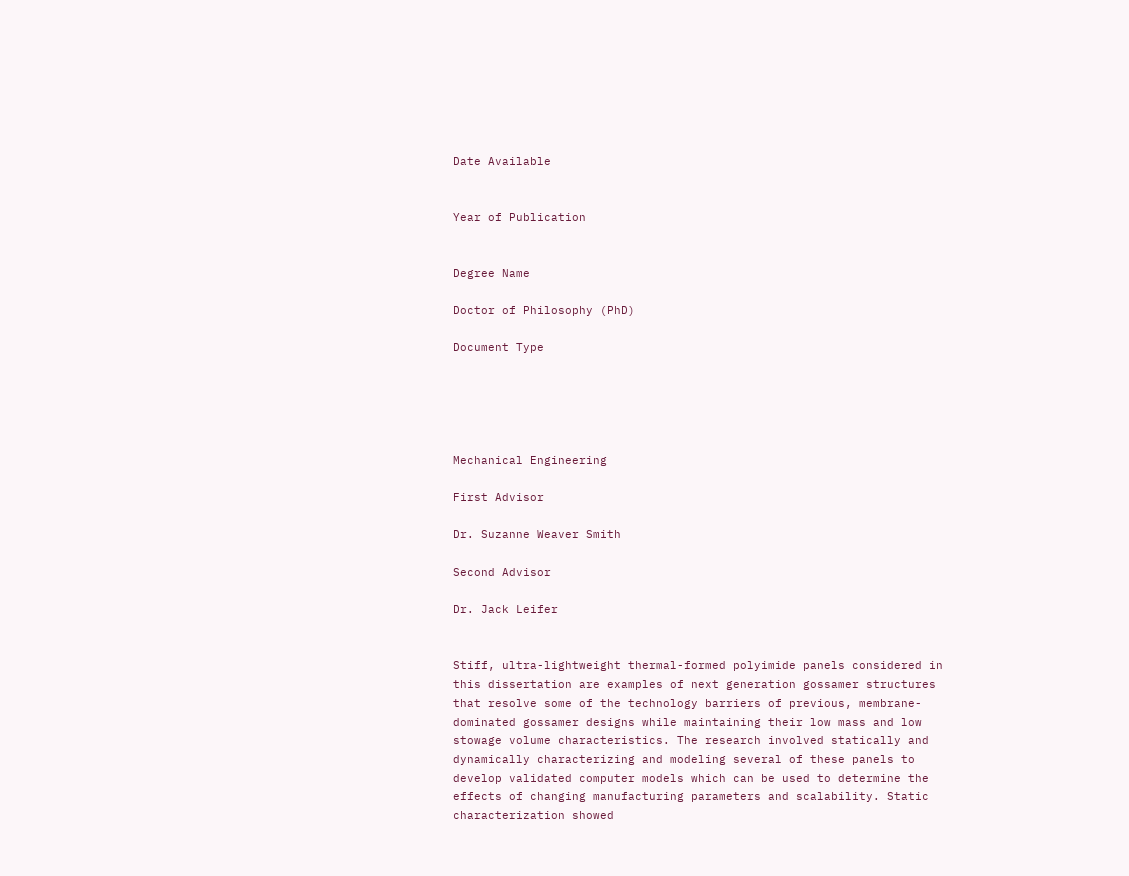Date Available


Year of Publication


Degree Name

Doctor of Philosophy (PhD)

Document Type





Mechanical Engineering

First Advisor

Dr. Suzanne Weaver Smith

Second Advisor

Dr. Jack Leifer


Stiff, ultra-lightweight thermal-formed polyimide panels considered in this dissertation are examples of next generation gossamer structures that resolve some of the technology barriers of previous, membrane-dominated gossamer designs while maintaining their low mass and low stowage volume characteristics. The research involved statically and dynamically characterizing and modeling several of these panels to develop validated computer models which can be used to determine the effects of changing manufacturing parameters and scalability. Static characterization showed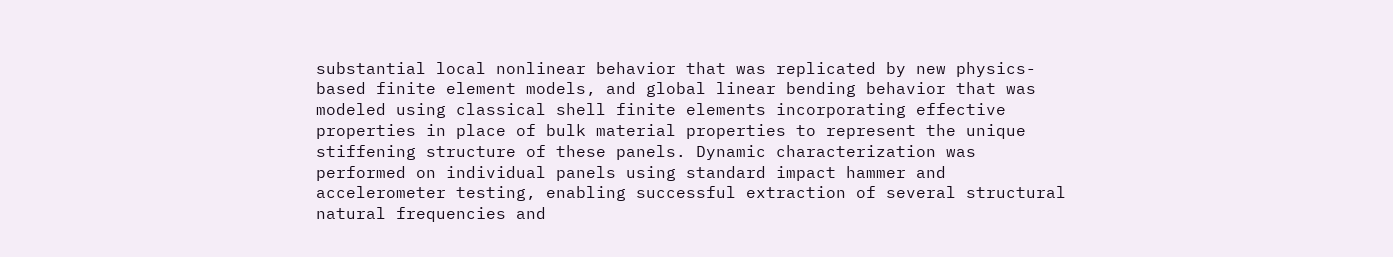substantial local nonlinear behavior that was replicated by new physics-based finite element models, and global linear bending behavior that was modeled using classical shell finite elements incorporating effective properties in place of bulk material properties to represent the unique stiffening structure of these panels. Dynamic characterization was performed on individual panels using standard impact hammer and accelerometer testing, enabling successful extraction of several structural natural frequencies and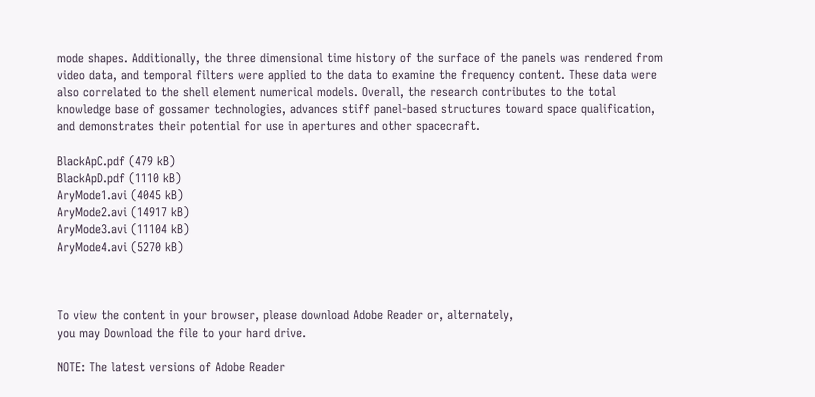mode shapes. Additionally, the three dimensional time history of the surface of the panels was rendered from video data, and temporal filters were applied to the data to examine the frequency content. These data were also correlated to the shell element numerical models. Overall, the research contributes to the total knowledge base of gossamer technologies, advances stiff panel-based structures toward space qualification, and demonstrates their potential for use in apertures and other spacecraft.

BlackApC.pdf (479 kB)
BlackApD.pdf (1110 kB)
AryMode1.avi (4045 kB)
AryMode2.avi (14917 kB)
AryMode3.avi (11104 kB)
AryMode4.avi (5270 kB)



To view the content in your browser, please download Adobe Reader or, alternately,
you may Download the file to your hard drive.

NOTE: The latest versions of Adobe Reader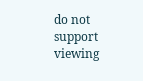do not support viewing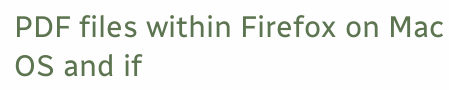PDF files within Firefox on Mac OS and if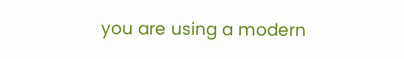you are using a modern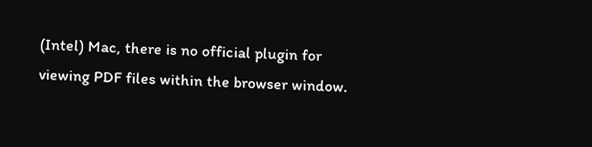(Intel) Mac, there is no official plugin for viewing PDF files within the browser window.